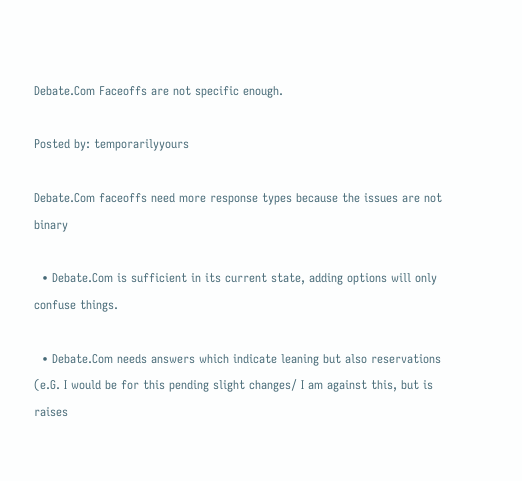Debate.Com Faceoffs are not specific enough.

Posted by: temporarilyyours

Debate.Com faceoffs need more response types because the issues are not binary

  • Debate.Com is sufficient in its current state, adding options will only confuse things.

  • Debate.Com needs answers which indicate leaning but also reservations (e.G. I would be for this pending slight changes/ I am against this, but is raises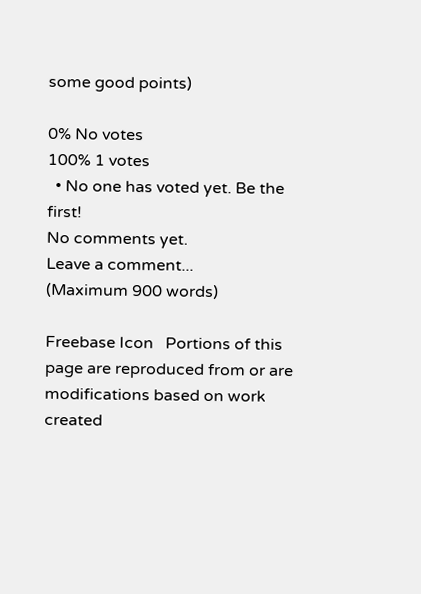some good points)

0% No votes
100% 1 votes
  • No one has voted yet. Be the first!
No comments yet.
Leave a comment...
(Maximum 900 words)

Freebase Icon   Portions of this page are reproduced from or are modifications based on work created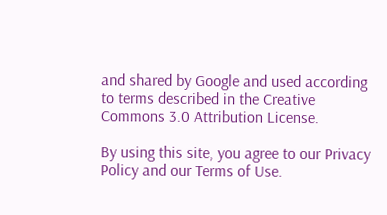and shared by Google and used according to terms described in the Creative Commons 3.0 Attribution License.

By using this site, you agree to our Privacy Policy and our Terms of Use.